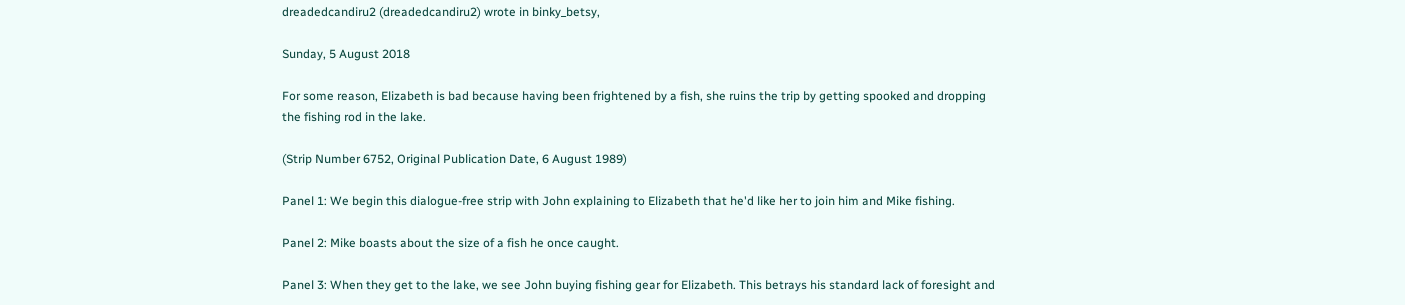dreadedcandiru2 (dreadedcandiru2) wrote in binky_betsy,

Sunday, 5 August 2018

For some reason, Elizabeth is bad because having been frightened by a fish, she ruins the trip by getting spooked and dropping the fishing rod in the lake.

(Strip Number 6752, Original Publication Date, 6 August 1989)

Panel 1: We begin this dialogue-free strip with John explaining to Elizabeth that he'd like her to join him and Mike fishing.

Panel 2: Mike boasts about the size of a fish he once caught.

Panel 3: When they get to the lake, we see John buying fishing gear for Elizabeth. This betrays his standard lack of foresight and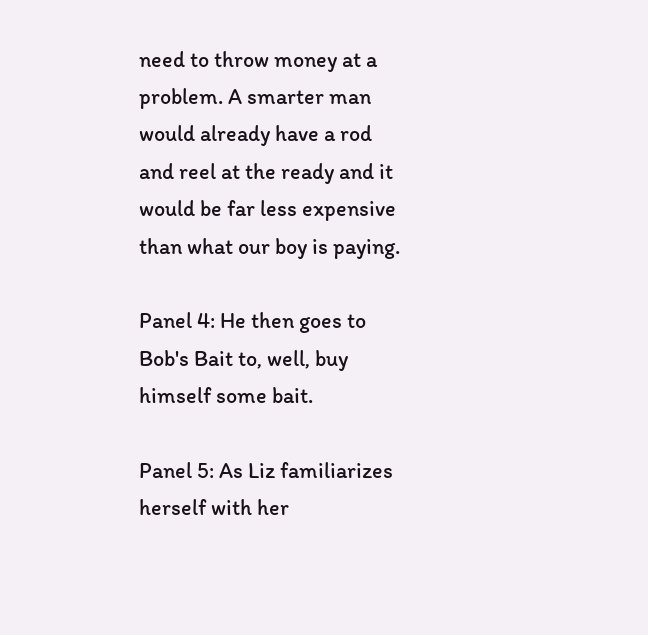need to throw money at a problem. A smarter man would already have a rod and reel at the ready and it would be far less expensive than what our boy is paying.

Panel 4: He then goes to Bob's Bait to, well, buy himself some bait.

Panel 5: As Liz familiarizes herself with her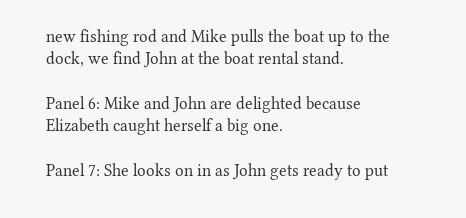new fishing rod and Mike pulls the boat up to the dock, we find John at the boat rental stand.

Panel 6: Mike and John are delighted because Elizabeth caught herself a big one.

Panel 7: She looks on in as John gets ready to put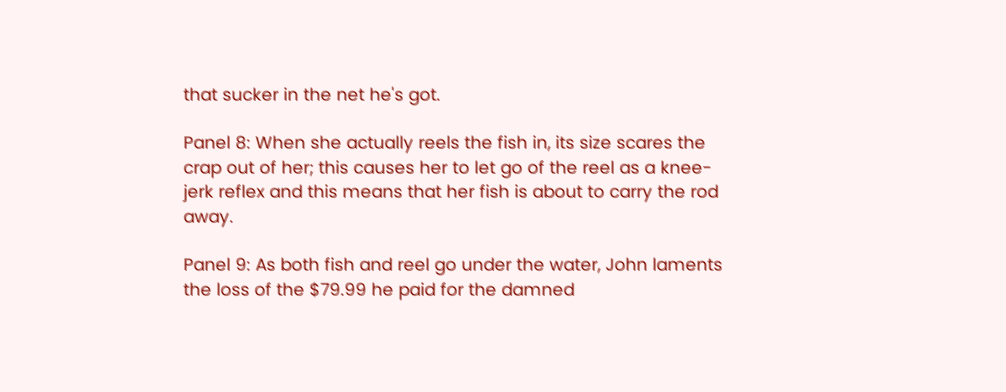that sucker in the net he's got.

Panel 8: When she actually reels the fish in, its size scares the crap out of her; this causes her to let go of the reel as a knee-jerk reflex and this means that her fish is about to carry the rod away.

Panel 9: As both fish and reel go under the water, John laments the loss of the $79.99 he paid for the damned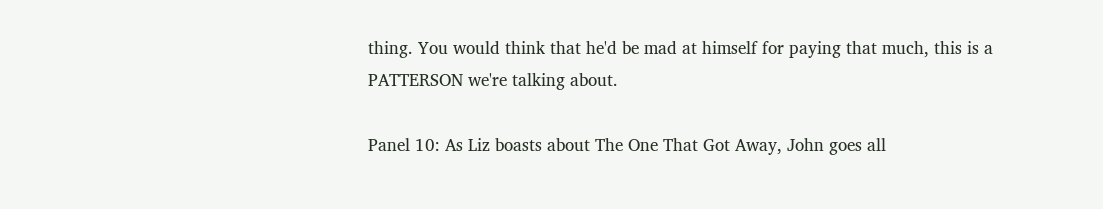thing. You would think that he'd be mad at himself for paying that much, this is a PATTERSON we're talking about.

Panel 10: As Liz boasts about The One That Got Away, John goes all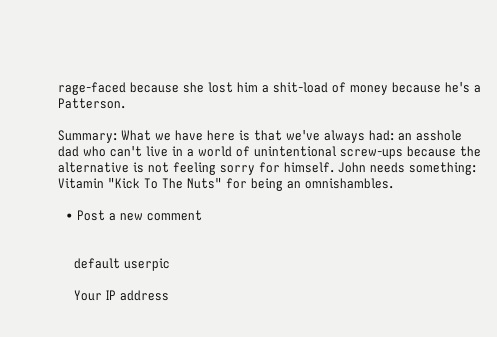rage-faced because she lost him a shit-load of money because he's a Patterson.

Summary: What we have here is that we've always had: an asshole dad who can't live in a world of unintentional screw-ups because the alternative is not feeling sorry for himself. John needs something: Vitamin "Kick To The Nuts" for being an omnishambles.

  • Post a new comment


    default userpic

    Your IP address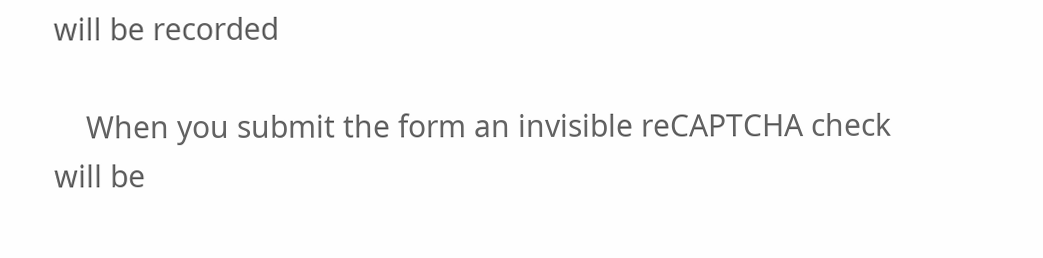will be recorded

    When you submit the form an invisible reCAPTCHA check will be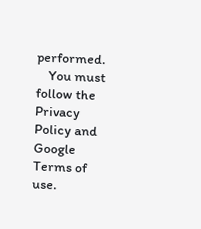performed.
    You must follow the Privacy Policy and Google Terms of use.